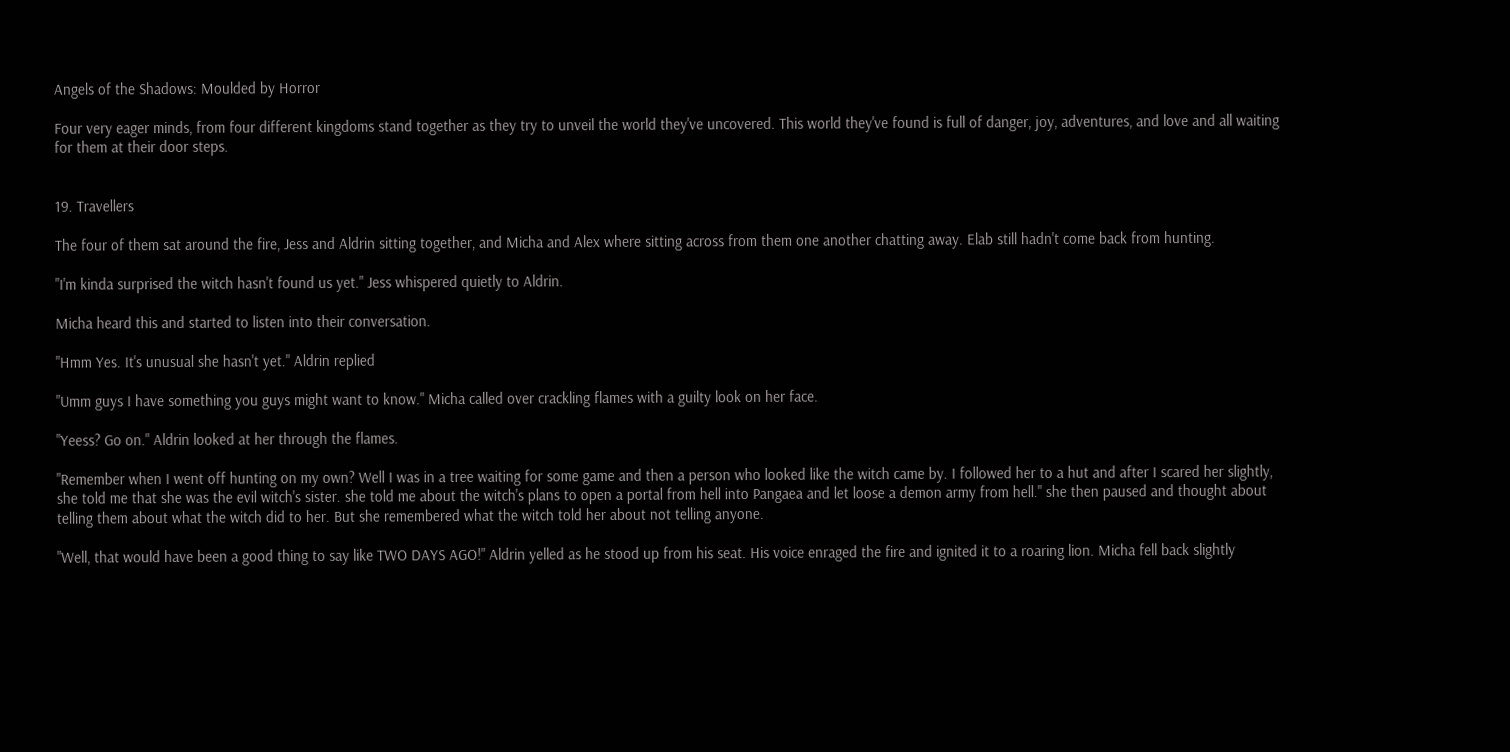Angels of the Shadows: Moulded by Horror

Four very eager minds, from four different kingdoms stand together as they try to unveil the world they've uncovered. This world they've found is full of danger, joy, adventures, and love and all waiting for them at their door steps.


19. Travellers

The four of them sat around the fire, Jess and Aldrin sitting together, and Micha and Alex where sitting across from them one another chatting away. Elab still hadn't come back from hunting.

"I'm kinda surprised the witch hasn't found us yet." Jess whispered quietly to Aldrin.

Micha heard this and started to listen into their conversation.

"Hmm Yes. It's unusual she hasn't yet." Aldrin replied

"Umm guys I have something you guys might want to know." Micha called over crackling flames with a guilty look on her face.

"Yeess? Go on." Aldrin looked at her through the flames.

"Remember when I went off hunting on my own? Well I was in a tree waiting for some game and then a person who looked like the witch came by. I followed her to a hut and after I scared her slightly, she told me that she was the evil witch's sister. she told me about the witch's plans to open a portal from hell into Pangaea and let loose a demon army from hell." she then paused and thought about telling them about what the witch did to her. But she remembered what the witch told her about not telling anyone.

"Well, that would have been a good thing to say like TWO DAYS AGO!" Aldrin yelled as he stood up from his seat. His voice enraged the fire and ignited it to a roaring lion. Micha fell back slightly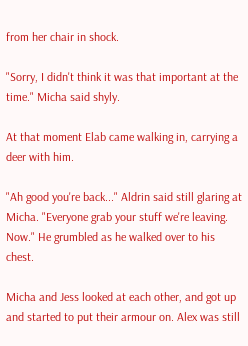from her chair in shock.

"Sorry, I didn't think it was that important at the time." Micha said shyly.

At that moment Elab came walking in, carrying a deer with him.

"Ah good you're back..." Aldrin said still glaring at Micha. "Everyone grab your stuff we're leaving. Now." He grumbled as he walked over to his chest.

Micha and Jess looked at each other, and got up and started to put their armour on. Alex was still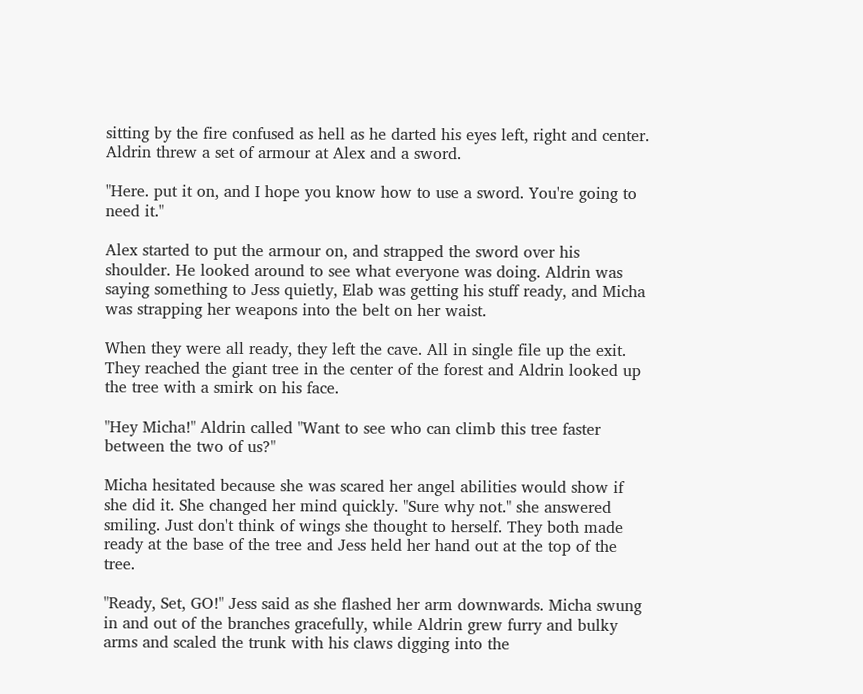sitting by the fire confused as hell as he darted his eyes left, right and center. Aldrin threw a set of armour at Alex and a sword.

"Here. put it on, and I hope you know how to use a sword. You're going to need it."

Alex started to put the armour on, and strapped the sword over his shoulder. He looked around to see what everyone was doing. Aldrin was saying something to Jess quietly, Elab was getting his stuff ready, and Micha was strapping her weapons into the belt on her waist.

When they were all ready, they left the cave. All in single file up the exit. They reached the giant tree in the center of the forest and Aldrin looked up the tree with a smirk on his face.

"Hey Micha!" Aldrin called "Want to see who can climb this tree faster between the two of us?"

Micha hesitated because she was scared her angel abilities would show if she did it. She changed her mind quickly. "Sure why not." she answered smiling. Just don't think of wings she thought to herself. They both made ready at the base of the tree and Jess held her hand out at the top of the tree.

"Ready, Set, GO!" Jess said as she flashed her arm downwards. Micha swung in and out of the branches gracefully, while Aldrin grew furry and bulky arms and scaled the trunk with his claws digging into the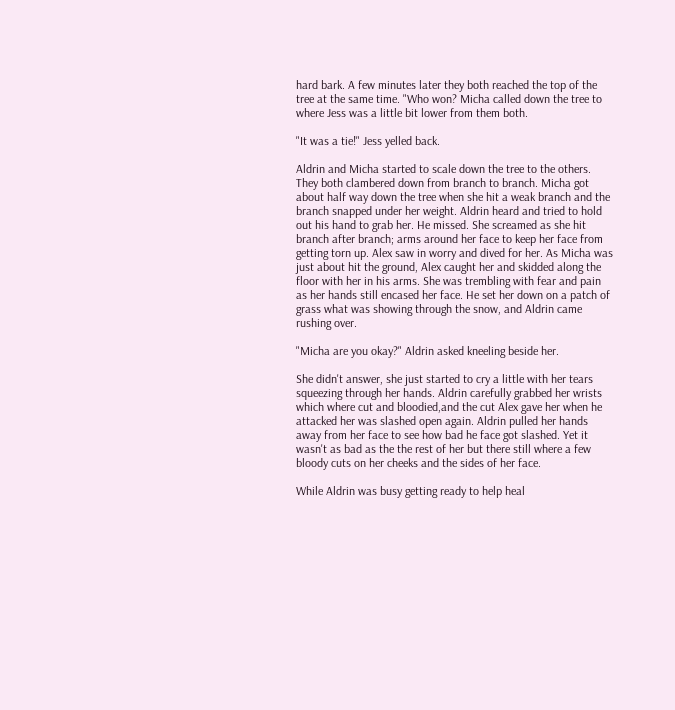hard bark. A few minutes later they both reached the top of the tree at the same time. "Who won? Micha called down the tree to where Jess was a little bit lower from them both.

"It was a tie!" Jess yelled back.

Aldrin and Micha started to scale down the tree to the others. They both clambered down from branch to branch. Micha got about half way down the tree when she hit a weak branch and the branch snapped under her weight. Aldrin heard and tried to hold out his hand to grab her. He missed. She screamed as she hit branch after branch; arms around her face to keep her face from getting torn up. Alex saw in worry and dived for her. As Micha was just about hit the ground, Alex caught her and skidded along the floor with her in his arms. She was trembling with fear and pain as her hands still encased her face. He set her down on a patch of grass what was showing through the snow, and Aldrin came rushing over.

"Micha are you okay?" Aldrin asked kneeling beside her.

She didn't answer, she just started to cry a little with her tears squeezing through her hands. Aldrin carefully grabbed her wrists which where cut and bloodied,and the cut Alex gave her when he attacked her was slashed open again. Aldrin pulled her hands away from her face to see how bad he face got slashed. Yet it wasn't as bad as the the rest of her but there still where a few bloody cuts on her cheeks and the sides of her face.

While Aldrin was busy getting ready to help heal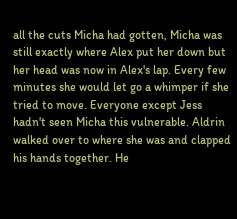all the cuts Micha had gotten, Micha was still exactly where Alex put her down but her head was now in Alex's lap. Every few minutes she would let go a whimper if she tried to move. Everyone except Jess hadn't seen Micha this vulnerable. Aldrin walked over to where she was and clapped his hands together. He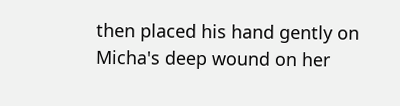then placed his hand gently on Micha's deep wound on her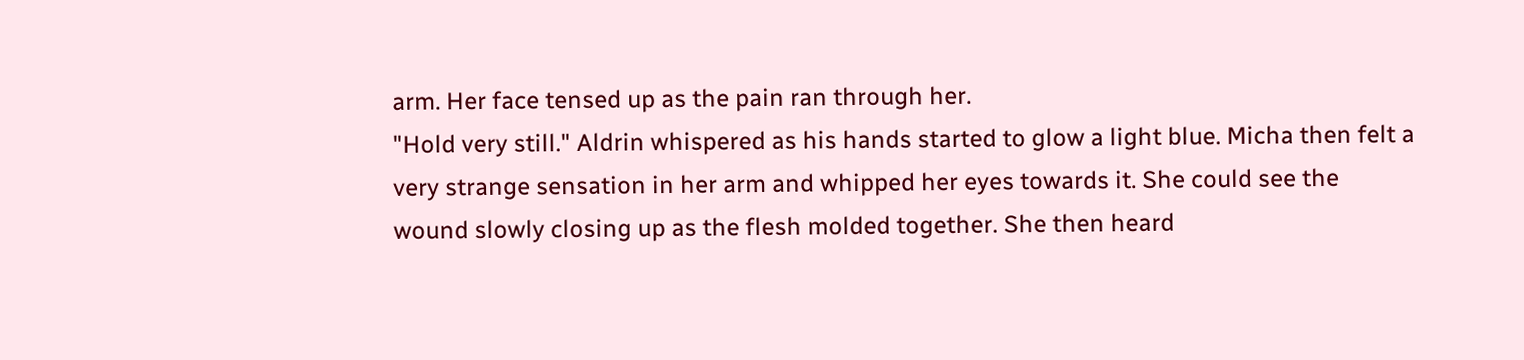arm. Her face tensed up as the pain ran through her.
"Hold very still." Aldrin whispered as his hands started to glow a light blue. Micha then felt a very strange sensation in her arm and whipped her eyes towards it. She could see the wound slowly closing up as the flesh molded together. She then heard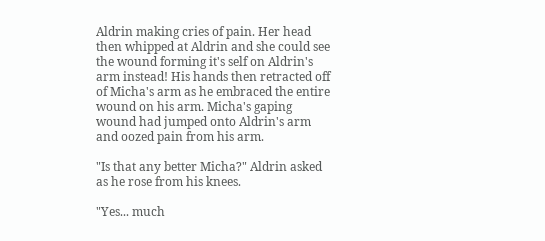Aldrin making cries of pain. Her head then whipped at Aldrin and she could see the wound forming it's self on Aldrin's arm instead! His hands then retracted off of Micha's arm as he embraced the entire wound on his arm. Micha's gaping wound had jumped onto Aldrin's arm and oozed pain from his arm.

"Is that any better Micha?" Aldrin asked as he rose from his knees.

"Yes... much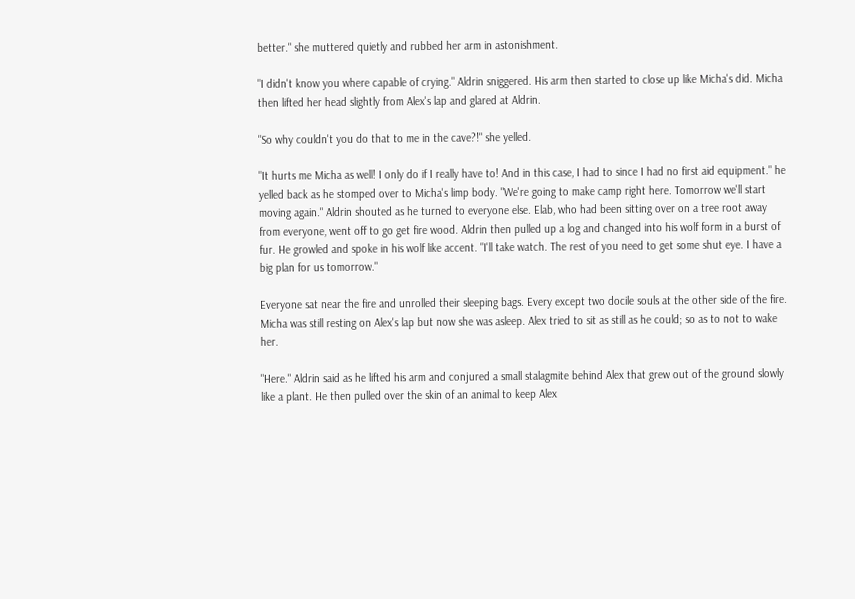better." she muttered quietly and rubbed her arm in astonishment.

"I didn't know you where capable of crying." Aldrin sniggered. His arm then started to close up like Micha's did. Micha then lifted her head slightly from Alex's lap and glared at Aldrin.

"So why couldn't you do that to me in the cave?!" she yelled.

"It hurts me Micha as well! I only do if I really have to! And in this case, I had to since I had no first aid equipment." he yelled back as he stomped over to Micha's limp body. "We're going to make camp right here. Tomorrow we'll start moving again." Aldrin shouted as he turned to everyone else. Elab, who had been sitting over on a tree root away from everyone, went off to go get fire wood. Aldrin then pulled up a log and changed into his wolf form in a burst of fur. He growled and spoke in his wolf like accent. "I'll take watch. The rest of you need to get some shut eye. I have a big plan for us tomorrow."

Everyone sat near the fire and unrolled their sleeping bags. Every except two docile souls at the other side of the fire. Micha was still resting on Alex's lap but now she was asleep. Alex tried to sit as still as he could; so as to not to wake her.

"Here." Aldrin said as he lifted his arm and conjured a small stalagmite behind Alex that grew out of the ground slowly like a plant. He then pulled over the skin of an animal to keep Alex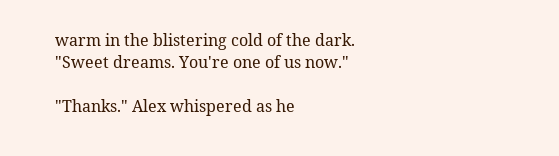warm in the blistering cold of the dark. "Sweet dreams. You're one of us now."

"Thanks." Alex whispered as he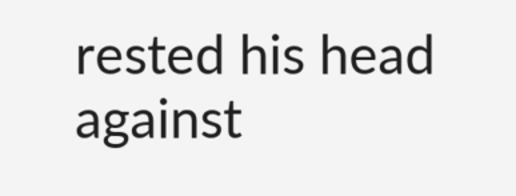rested his head against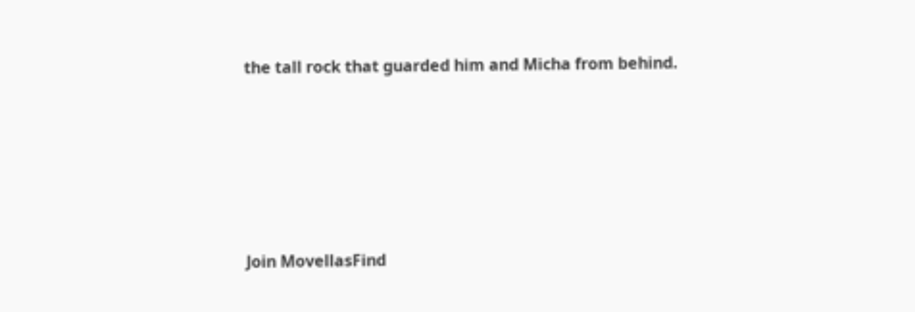the tall rock that guarded him and Micha from behind.





Join MovellasFind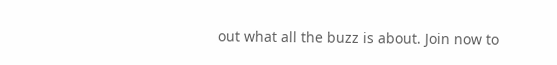out what all the buzz is about. Join now to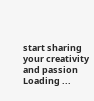start sharing your creativity and passion
Loading ...